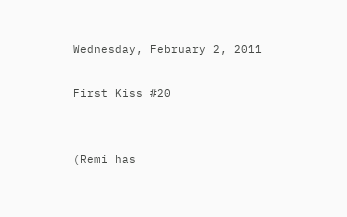Wednesday, February 2, 2011

First Kiss #20


(Remi has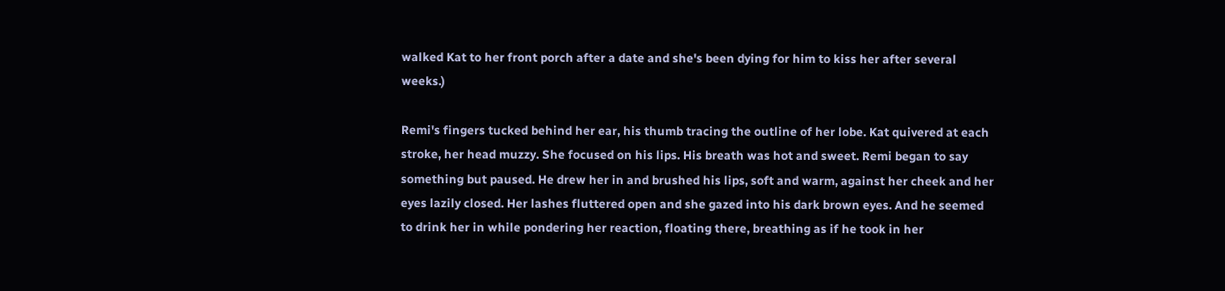walked Kat to her front porch after a date and she's been dying for him to kiss her after several weeks.)

Remi's fingers tucked behind her ear, his thumb tracing the outline of her lobe. Kat quivered at each stroke, her head muzzy. She focused on his lips. His breath was hot and sweet. Remi began to say something but paused. He drew her in and brushed his lips, soft and warm, against her cheek and her eyes lazily closed. Her lashes fluttered open and she gazed into his dark brown eyes. And he seemed to drink her in while pondering her reaction, floating there, breathing as if he took in her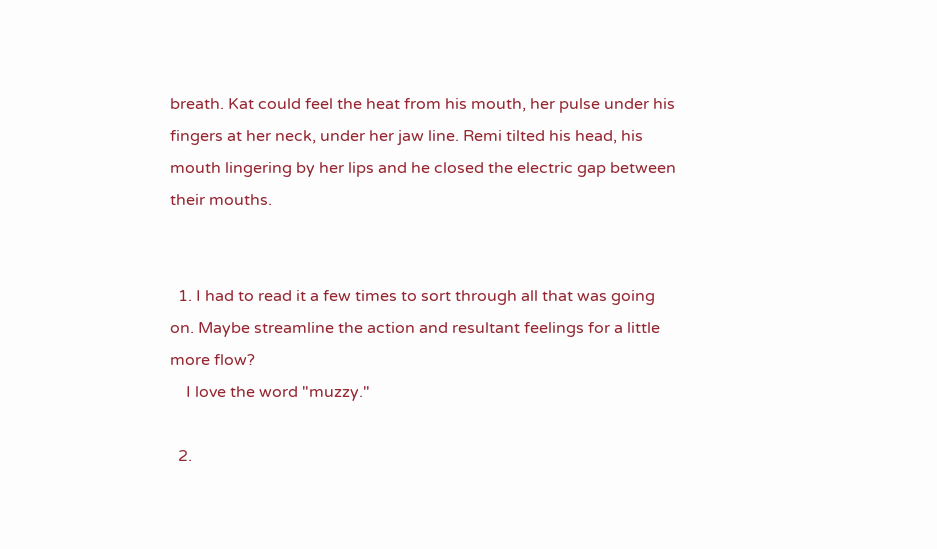breath. Kat could feel the heat from his mouth, her pulse under his fingers at her neck, under her jaw line. Remi tilted his head, his mouth lingering by her lips and he closed the electric gap between their mouths.


  1. I had to read it a few times to sort through all that was going on. Maybe streamline the action and resultant feelings for a little more flow?
    I love the word "muzzy."

  2.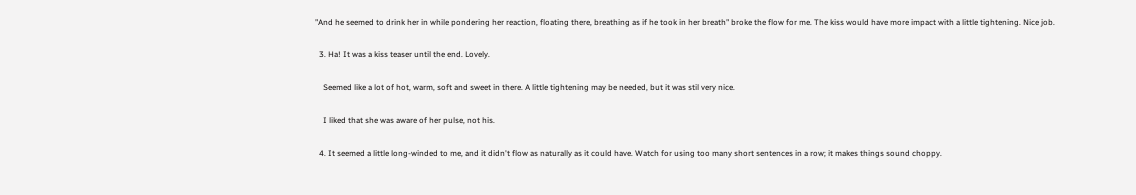"And he seemed to drink her in while pondering her reaction, floating there, breathing as if he took in her breath" broke the flow for me. The kiss would have more impact with a little tightening. Nice job.

  3. Ha! It was a kiss teaser until the end. Lovely.

    Seemed like a lot of hot, warm, soft and sweet in there. A little tightening may be needed, but it was stil very nice.

    I liked that she was aware of her pulse, not his.

  4. It seemed a little long-winded to me, and it didn't flow as naturally as it could have. Watch for using too many short sentences in a row; it makes things sound choppy.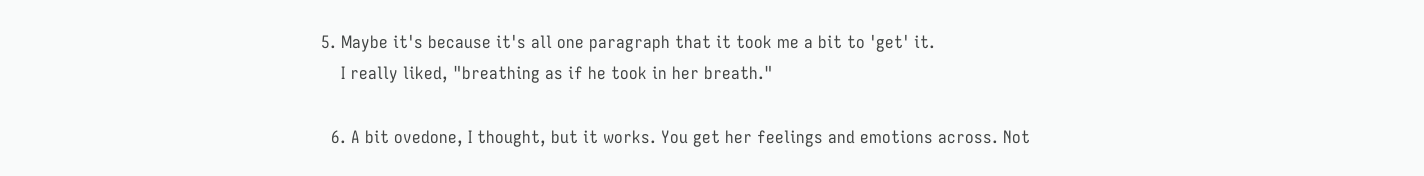5. Maybe it's because it's all one paragraph that it took me a bit to 'get' it.
    I really liked, "breathing as if he took in her breath."

  6. A bit ovedone, I thought, but it works. You get her feelings and emotions across. Not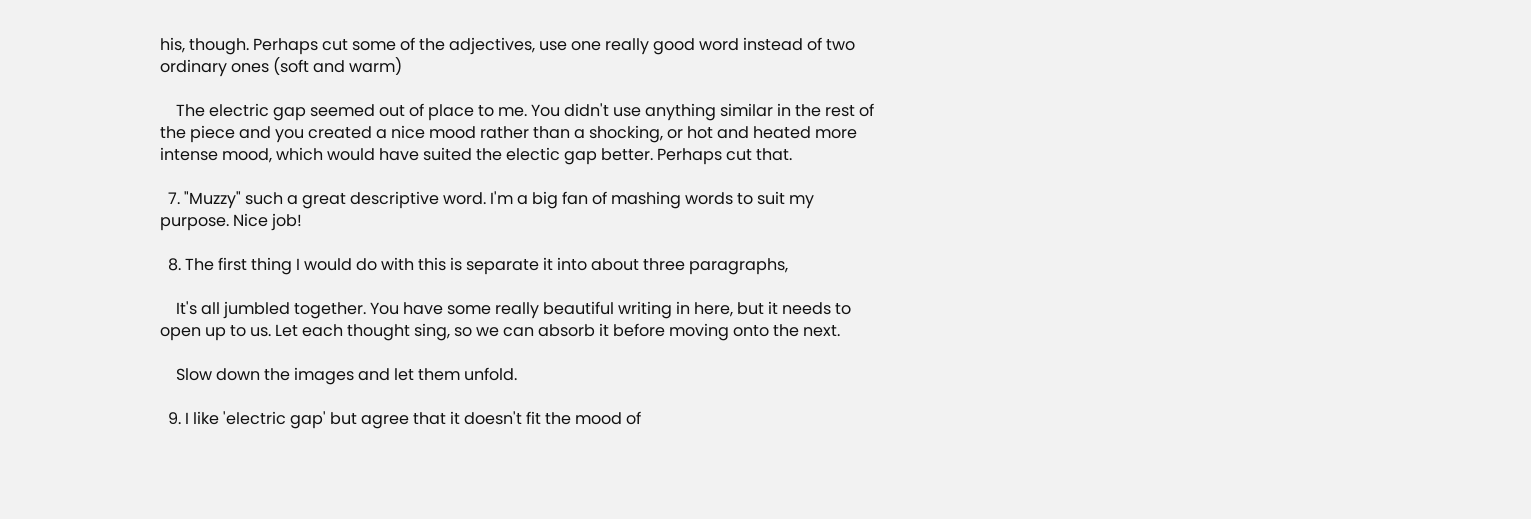his, though. Perhaps cut some of the adjectives, use one really good word instead of two ordinary ones (soft and warm)

    The electric gap seemed out of place to me. You didn't use anything similar in the rest of the piece and you created a nice mood rather than a shocking, or hot and heated more intense mood, which would have suited the electic gap better. Perhaps cut that.

  7. "Muzzy" such a great descriptive word. I'm a big fan of mashing words to suit my purpose. Nice job!

  8. The first thing I would do with this is separate it into about three paragraphs,

    It's all jumbled together. You have some really beautiful writing in here, but it needs to open up to us. Let each thought sing, so we can absorb it before moving onto the next.

    Slow down the images and let them unfold.

  9. I like 'electric gap' but agree that it doesn't fit the mood of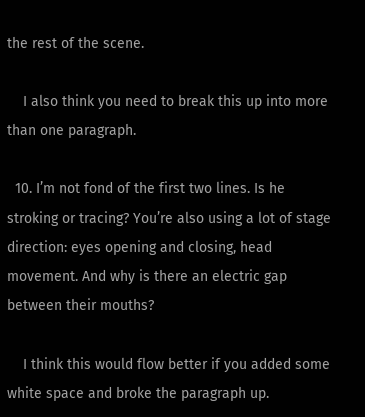the rest of the scene.

    I also think you need to break this up into more than one paragraph.

  10. I’m not fond of the first two lines. Is he stroking or tracing? You’re also using a lot of stage direction: eyes opening and closing, head movement. And why is there an electric gap between their mouths?

    I think this would flow better if you added some white space and broke the paragraph up.